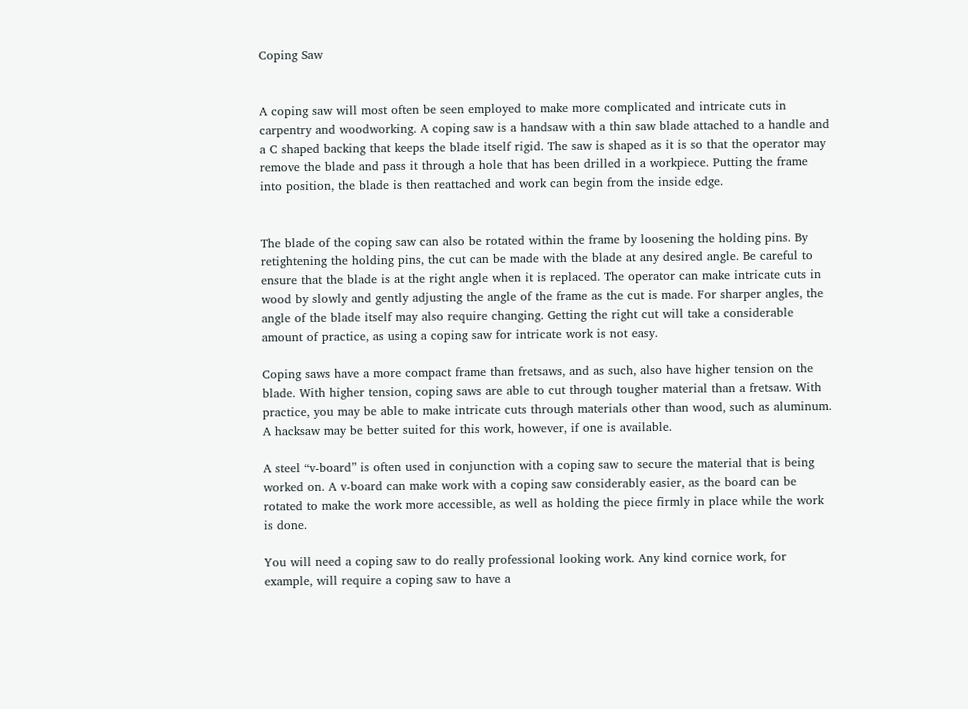Coping Saw


A coping saw will most often be seen employed to make more complicated and intricate cuts in carpentry and woodworking. A coping saw is a handsaw with a thin saw blade attached to a handle and a C shaped backing that keeps the blade itself rigid. The saw is shaped as it is so that the operator may remove the blade and pass it through a hole that has been drilled in a workpiece. Putting the frame into position, the blade is then reattached and work can begin from the inside edge.


The blade of the coping saw can also be rotated within the frame by loosening the holding pins. By retightening the holding pins, the cut can be made with the blade at any desired angle. Be careful to ensure that the blade is at the right angle when it is replaced. The operator can make intricate cuts in wood by slowly and gently adjusting the angle of the frame as the cut is made. For sharper angles, the angle of the blade itself may also require changing. Getting the right cut will take a considerable amount of practice, as using a coping saw for intricate work is not easy.

Coping saws have a more compact frame than fretsaws, and as such, also have higher tension on the blade. With higher tension, coping saws are able to cut through tougher material than a fretsaw. With practice, you may be able to make intricate cuts through materials other than wood, such as aluminum. A hacksaw may be better suited for this work, however, if one is available.

A steel “v-board” is often used in conjunction with a coping saw to secure the material that is being worked on. A v-board can make work with a coping saw considerably easier, as the board can be rotated to make the work more accessible, as well as holding the piece firmly in place while the work is done.

You will need a coping saw to do really professional looking work. Any kind cornice work, for example, will require a coping saw to have a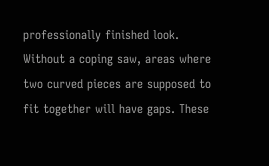professionally finished look. Without a coping saw, areas where two curved pieces are supposed to fit together will have gaps. These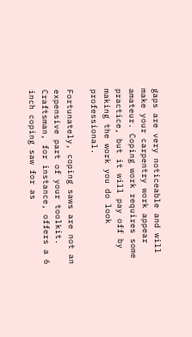gaps are very noticeable and will make your carpentry work appear amateur. Coping work requires some practice, but it will pay off by making the work you do look professional.

Fortunately, coping saws are not an expensive part of your toolkit. Craftsman, for instance, offers a 6 inch coping saw for as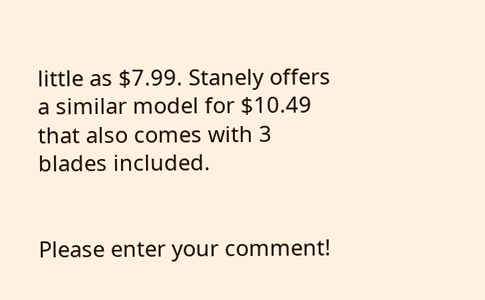little as $7.99. Stanely offers a similar model for $10.49 that also comes with 3 blades included.


Please enter your comment!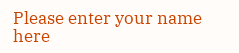Please enter your name here